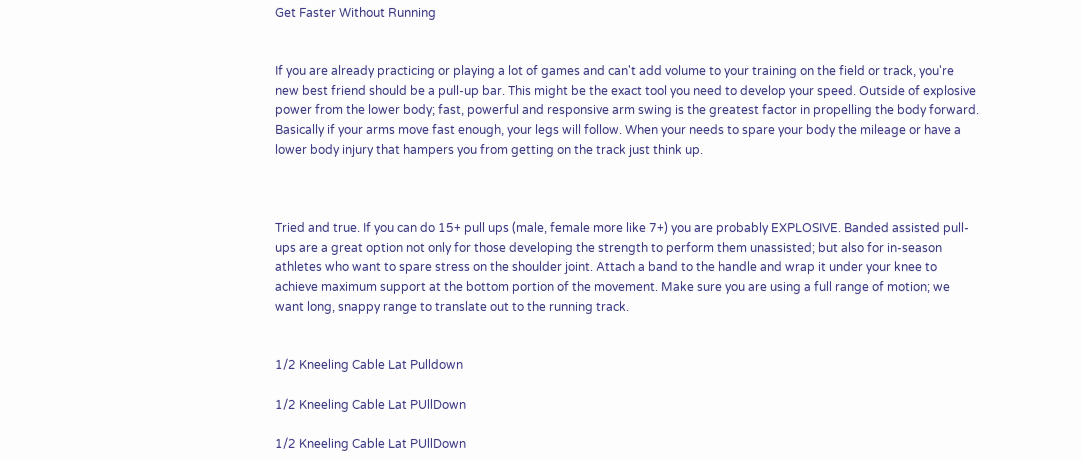Get Faster Without Running


If you are already practicing or playing a lot of games and can't add volume to your training on the field or track, you're new best friend should be a pull-up bar. This might be the exact tool you need to develop your speed. Outside of explosive power from the lower body; fast, powerful and responsive arm swing is the greatest factor in propelling the body forward. Basically if your arms move fast enough, your legs will follow. When your needs to spare your body the mileage or have a lower body injury that hampers you from getting on the track just think up.



Tried and true. If you can do 15+ pull ups (male, female more like 7+) you are probably EXPLOSIVE. Banded assisted pull-ups are a great option not only for those developing the strength to perform them unassisted; but also for in-season athletes who want to spare stress on the shoulder joint. Attach a band to the handle and wrap it under your knee to achieve maximum support at the bottom portion of the movement. Make sure you are using a full range of motion; we want long, snappy range to translate out to the running track.


1/2 Kneeling Cable Lat Pulldown

1/2 Kneeling Cable Lat PUllDown

1/2 Kneeling Cable Lat PUllDown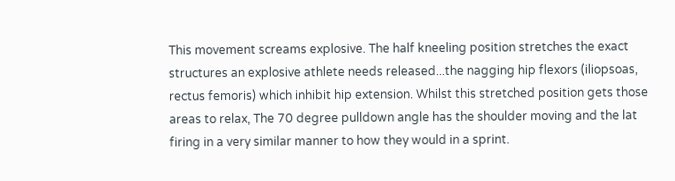This movement screams explosive. The half kneeling position stretches the exact structures an explosive athlete needs released...the nagging hip flexors (iliopsoas, rectus femoris) which inhibit hip extension. Whilst this stretched position gets those areas to relax, The 70 degree pulldown angle has the shoulder moving and the lat firing in a very similar manner to how they would in a sprint.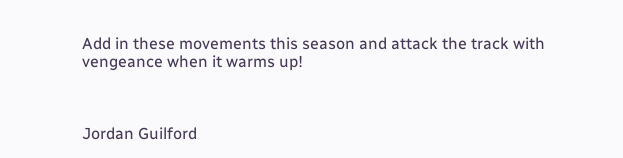Add in these movements this season and attack the track with vengeance when it warms up!



Jordan Guilford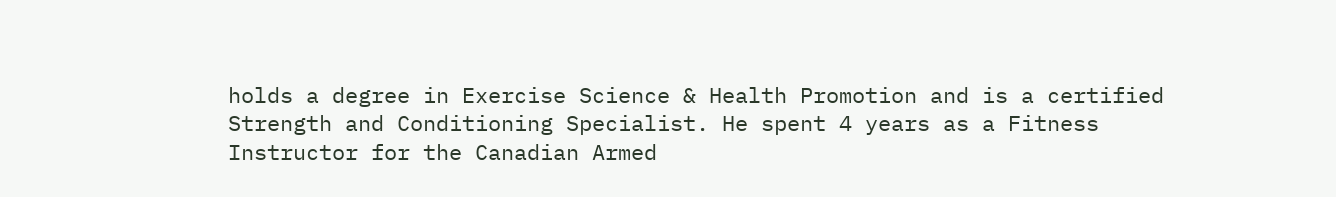holds a degree in Exercise Science & Health Promotion and is a certified Strength and Conditioning Specialist. He spent 4 years as a Fitness Instructor for the Canadian Armed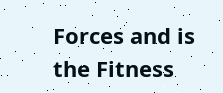Forces and is the Fitness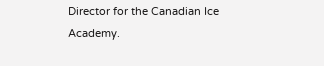Director for the Canadian Ice Academy.